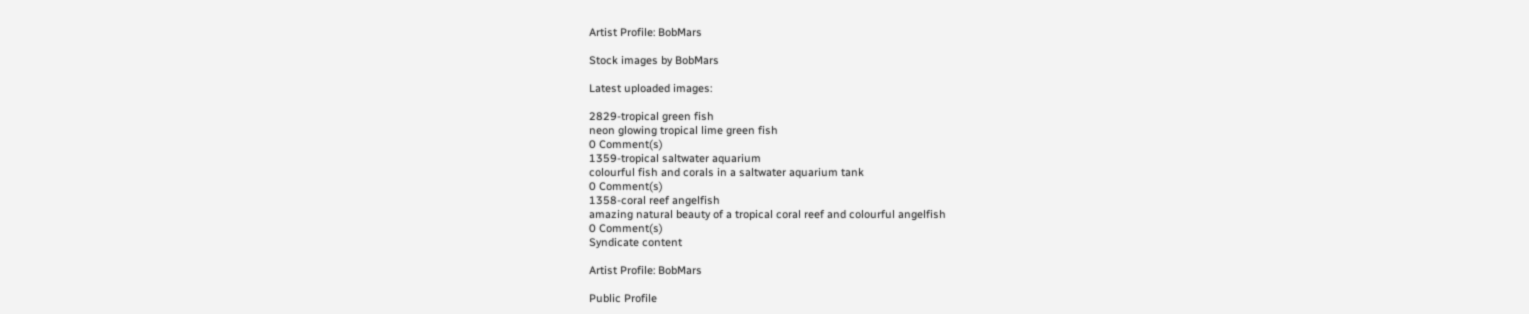Artist Profile: BobMars

Stock images by BobMars

Latest uploaded images:

2829-tropical green fish
neon glowing tropical lime green fish
0 Comment(s)
1359-tropical saltwater aquarium
colourful fish and corals in a saltwater aquarium tank
0 Comment(s)
1358-coral reef angelfish
amazing natural beauty of a tropical coral reef and colourful angelfish
0 Comment(s)
Syndicate content

Artist Profile: BobMars

Public Profile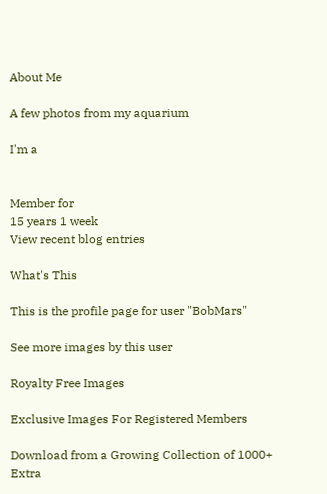About Me

A few photos from my aquarium

I'm a


Member for
15 years 1 week
View recent blog entries

What's This

This is the profile page for user "BobMars"

See more images by this user

Royalty Free Images

Exclusive Images For Registered Members

Download from a Growing Collection of 1000+ Extra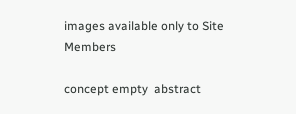images available only to Site Members

concept empty  abstract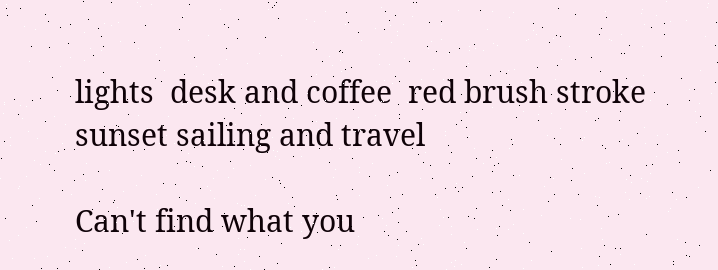lights  desk and coffee  red brush stroke  sunset sailing and travel

Can't find what you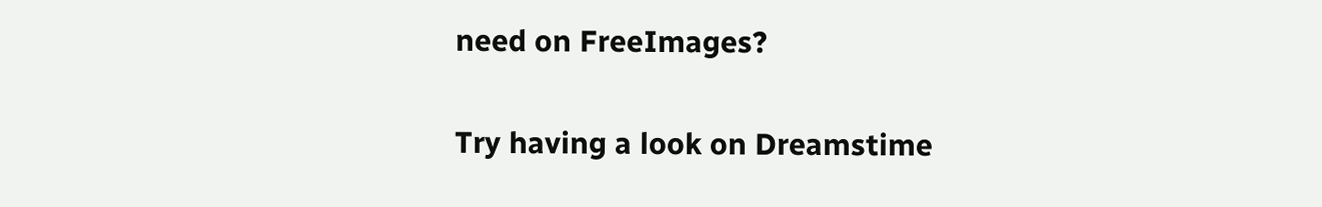need on FreeImages?

Try having a look on Dreamstime